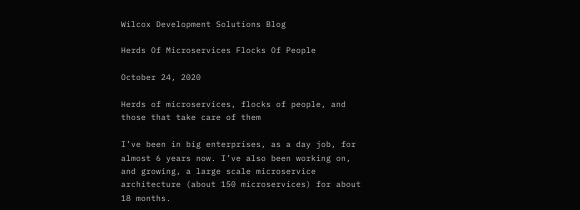Wilcox Development Solutions Blog

Herds Of Microservices Flocks Of People

October 24, 2020

Herds of microservices, flocks of people, and those that take care of them

I’ve been in big enterprises, as a day job, for almost 6 years now. I’ve also been working on, and growing, a large scale microservice architecture (about 150 microservices) for about 18 months.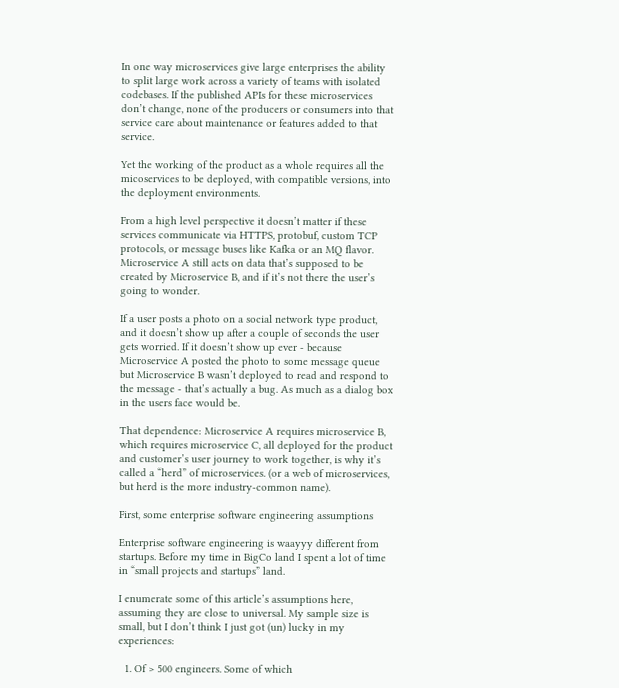In one way microservices give large enterprises the ability to split large work across a variety of teams with isolated codebases. If the published APIs for these microservices don’t change, none of the producers or consumers into that service care about maintenance or features added to that service.

Yet the working of the product as a whole requires all the micoservices to be deployed, with compatible versions, into the deployment environments.

From a high level perspective it doesn’t matter if these services communicate via HTTPS, protobuf, custom TCP protocols, or message buses like Kafka or an MQ flavor. Microservice A still acts on data that’s supposed to be created by Microservice B, and if it’s not there the user’s going to wonder.

If a user posts a photo on a social network type product, and it doesn’t show up after a couple of seconds the user gets worried. If it doesn’t show up ever - because Microservice A posted the photo to some message queue but Microservice B wasn’t deployed to read and respond to the message - that’s actually a bug. As much as a dialog box in the users face would be.

That dependence: Microservice A requires microservice B, which requires microservice C, all deployed for the product and customer’s user journey to work together, is why it’s called a “herd” of microservices. (or a web of microservices, but herd is the more industry-common name).

First, some enterprise software engineering assumptions

Enterprise software engineering is waayyy different from startups. Before my time in BigCo land I spent a lot of time in “small projects and startups” land.

I enumerate some of this article’s assumptions here, assuming they are close to universal. My sample size is small, but I don’t think I just got (un) lucky in my experiences:

  1. Of > 500 engineers. Some of which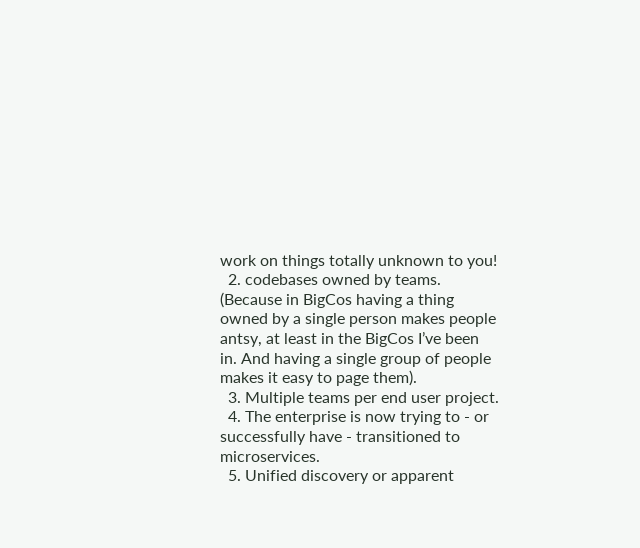work on things totally unknown to you!
  2. codebases owned by teams. (Because in BigCos having a thing owned by a single person makes people antsy, at least in the BigCos I’ve been in. And having a single group of people makes it easy to page them).
  3. Multiple teams per end user project.
  4. The enterprise is now trying to - or successfully have - transitioned to microservices.
  5. Unified discovery or apparent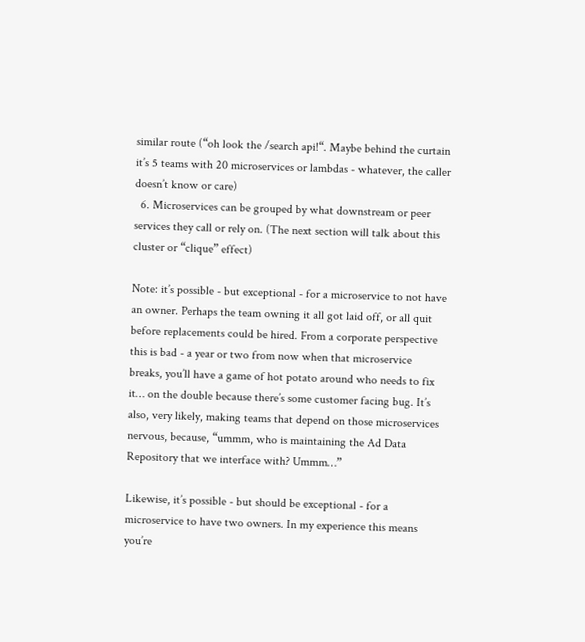similar route (“oh look the /search api!“. Maybe behind the curtain it’s 5 teams with 20 microservices or lambdas - whatever, the caller doesn’t know or care)
  6. Microservices can be grouped by what downstream or peer services they call or rely on. (The next section will talk about this cluster or “clique” effect)

Note: it’s possible - but exceptional - for a microservice to not have an owner. Perhaps the team owning it all got laid off, or all quit before replacements could be hired. From a corporate perspective this is bad - a year or two from now when that microservice breaks, you’ll have a game of hot potato around who needs to fix it… on the double because there’s some customer facing bug. It’s also, very likely, making teams that depend on those microservices nervous, because, “ummm, who is maintaining the Ad Data Repository that we interface with? Ummm…”

Likewise, it’s possible - but should be exceptional - for a microservice to have two owners. In my experience this means you’re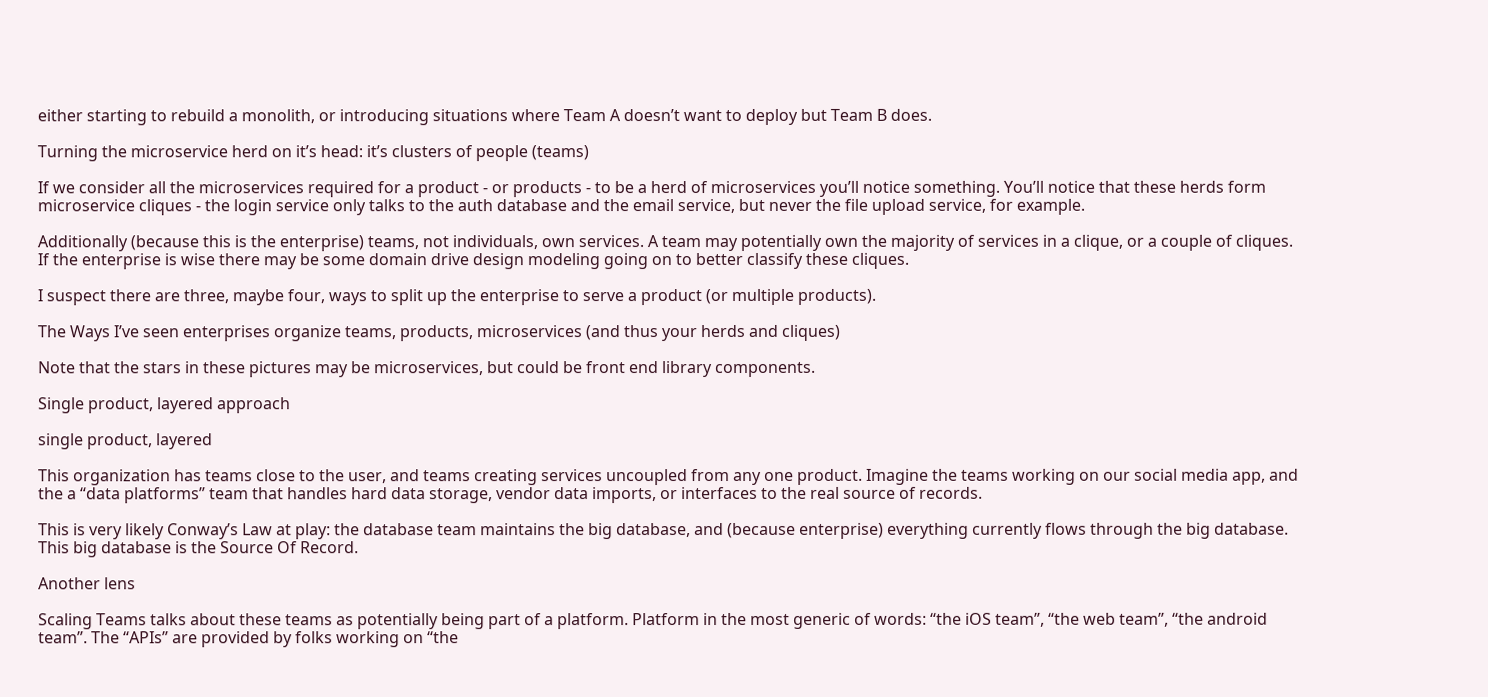either starting to rebuild a monolith, or introducing situations where Team A doesn’t want to deploy but Team B does.

Turning the microservice herd on it’s head: it’s clusters of people (teams)

If we consider all the microservices required for a product - or products - to be a herd of microservices you’ll notice something. You’ll notice that these herds form microservice cliques - the login service only talks to the auth database and the email service, but never the file upload service, for example.

Additionally (because this is the enterprise) teams, not individuals, own services. A team may potentially own the majority of services in a clique, or a couple of cliques. If the enterprise is wise there may be some domain drive design modeling going on to better classify these cliques.

I suspect there are three, maybe four, ways to split up the enterprise to serve a product (or multiple products).

The Ways I’ve seen enterprises organize teams, products, microservices (and thus your herds and cliques)

Note that the stars in these pictures may be microservices, but could be front end library components.

Single product, layered approach

single product, layered

This organization has teams close to the user, and teams creating services uncoupled from any one product. Imagine the teams working on our social media app, and the a “data platforms” team that handles hard data storage, vendor data imports, or interfaces to the real source of records.

This is very likely Conway’s Law at play: the database team maintains the big database, and (because enterprise) everything currently flows through the big database. This big database is the Source Of Record.

Another lens

Scaling Teams talks about these teams as potentially being part of a platform. Platform in the most generic of words: “the iOS team”, “the web team”, “the android team”. The “APIs” are provided by folks working on “the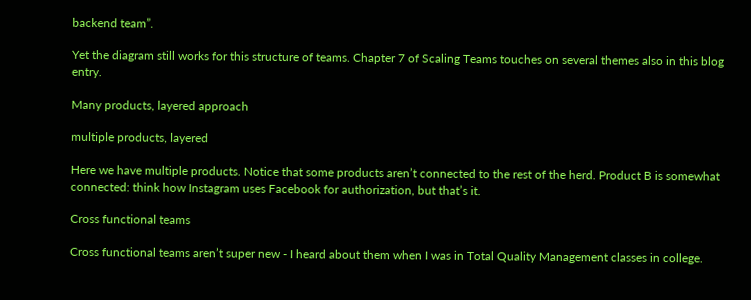backend team”.

Yet the diagram still works for this structure of teams. Chapter 7 of Scaling Teams touches on several themes also in this blog entry.

Many products, layered approach

multiple products, layered

Here we have multiple products. Notice that some products aren’t connected to the rest of the herd. Product B is somewhat connected: think how Instagram uses Facebook for authorization, but that’s it.

Cross functional teams

Cross functional teams aren’t super new - I heard about them when I was in Total Quality Management classes in college.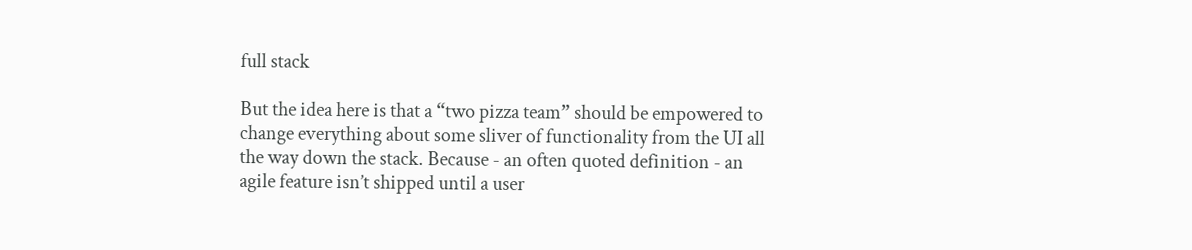full stack

But the idea here is that a “two pizza team” should be empowered to change everything about some sliver of functionality from the UI all the way down the stack. Because - an often quoted definition - an agile feature isn’t shipped until a user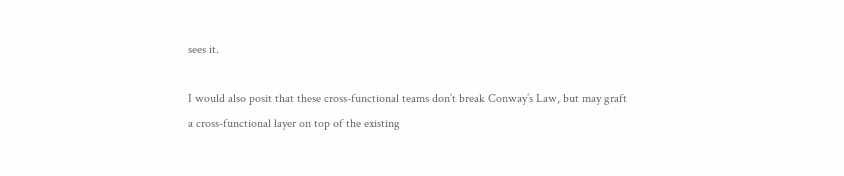sees it.

I would also posit that these cross-functional teams don’t break Conway’s Law, but may graft a cross-functional layer on top of the existing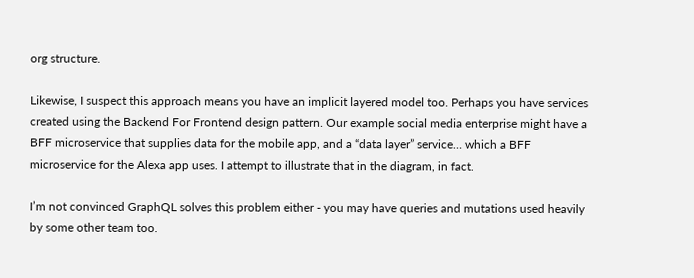org structure.

Likewise, I suspect this approach means you have an implicit layered model too. Perhaps you have services created using the Backend For Frontend design pattern. Our example social media enterprise might have a BFF microservice that supplies data for the mobile app, and a “data layer” service… which a BFF microservice for the Alexa app uses. I attempt to illustrate that in the diagram, in fact.

I’m not convinced GraphQL solves this problem either - you may have queries and mutations used heavily by some other team too.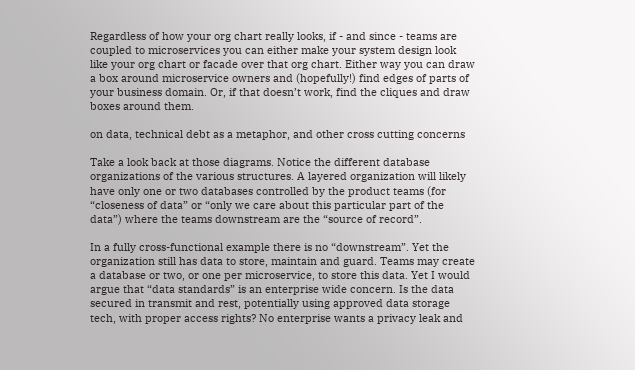Regardless of how your org chart really looks, if - and since - teams are coupled to microservices you can either make your system design look like your org chart or facade over that org chart. Either way you can draw a box around microservice owners and (hopefully!) find edges of parts of your business domain. Or, if that doesn’t work, find the cliques and draw boxes around them.

on data, technical debt as a metaphor, and other cross cutting concerns

Take a look back at those diagrams. Notice the different database organizations of the various structures. A layered organization will likely have only one or two databases controlled by the product teams (for “closeness of data” or “only we care about this particular part of the data”) where the teams downstream are the “source of record”.

In a fully cross-functional example there is no “downstream”. Yet the organization still has data to store, maintain and guard. Teams may create a database or two, or one per microservice, to store this data. Yet I would argue that “data standards” is an enterprise wide concern. Is the data secured in transmit and rest, potentially using approved data storage tech, with proper access rights? No enterprise wants a privacy leak and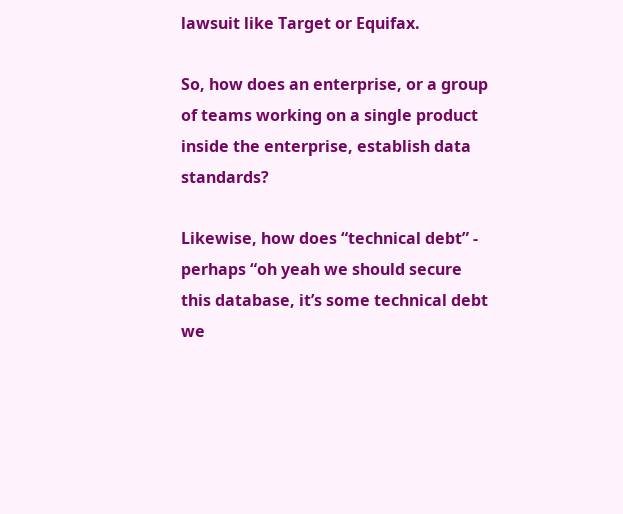lawsuit like Target or Equifax.

So, how does an enterprise, or a group of teams working on a single product inside the enterprise, establish data standards?

Likewise, how does “technical debt” - perhaps “oh yeah we should secure this database, it’s some technical debt we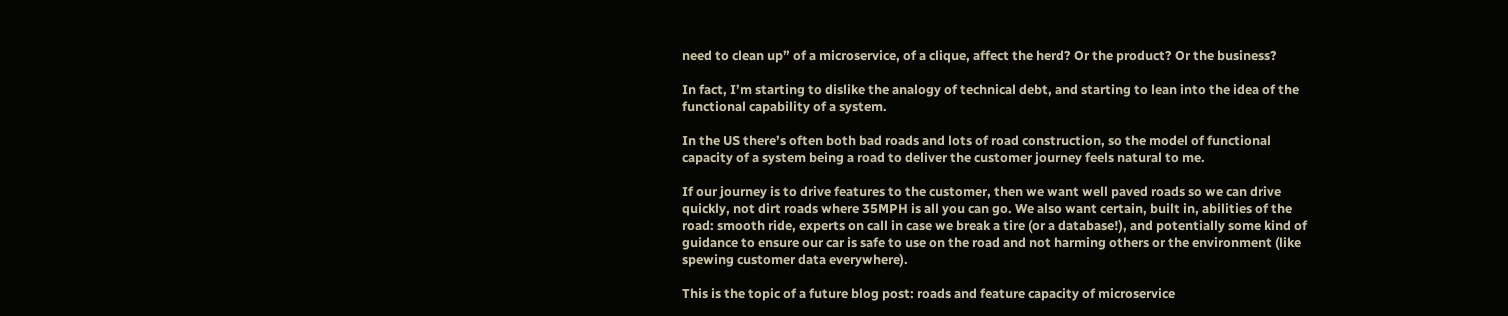need to clean up” of a microservice, of a clique, affect the herd? Or the product? Or the business?

In fact, I’m starting to dislike the analogy of technical debt, and starting to lean into the idea of the functional capability of a system.

In the US there’s often both bad roads and lots of road construction, so the model of functional capacity of a system being a road to deliver the customer journey feels natural to me.

If our journey is to drive features to the customer, then we want well paved roads so we can drive quickly, not dirt roads where 35MPH is all you can go. We also want certain, built in, abilities of the road: smooth ride, experts on call in case we break a tire (or a database!), and potentially some kind of guidance to ensure our car is safe to use on the road and not harming others or the environment (like spewing customer data everywhere).

This is the topic of a future blog post: roads and feature capacity of microservice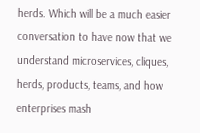herds. Which will be a much easier conversation to have now that we understand microservices, cliques, herds, products, teams, and how enterprises mash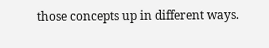those concepts up in different ways.